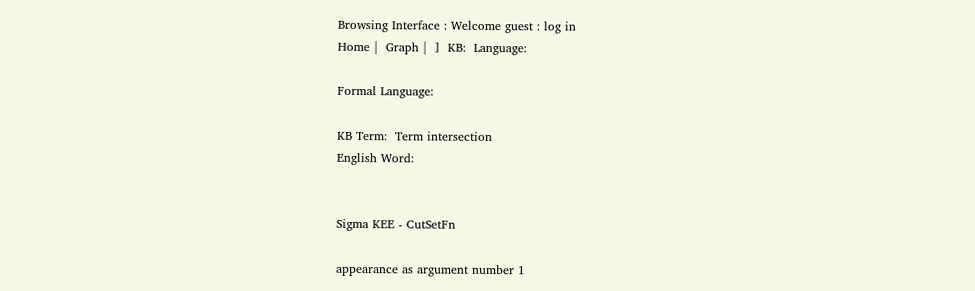Browsing Interface : Welcome guest : log in
Home |  Graph |  ]  KB:  Language:

Formal Language:

KB Term:  Term intersection
English Word:


Sigma KEE - CutSetFn

appearance as argument number 1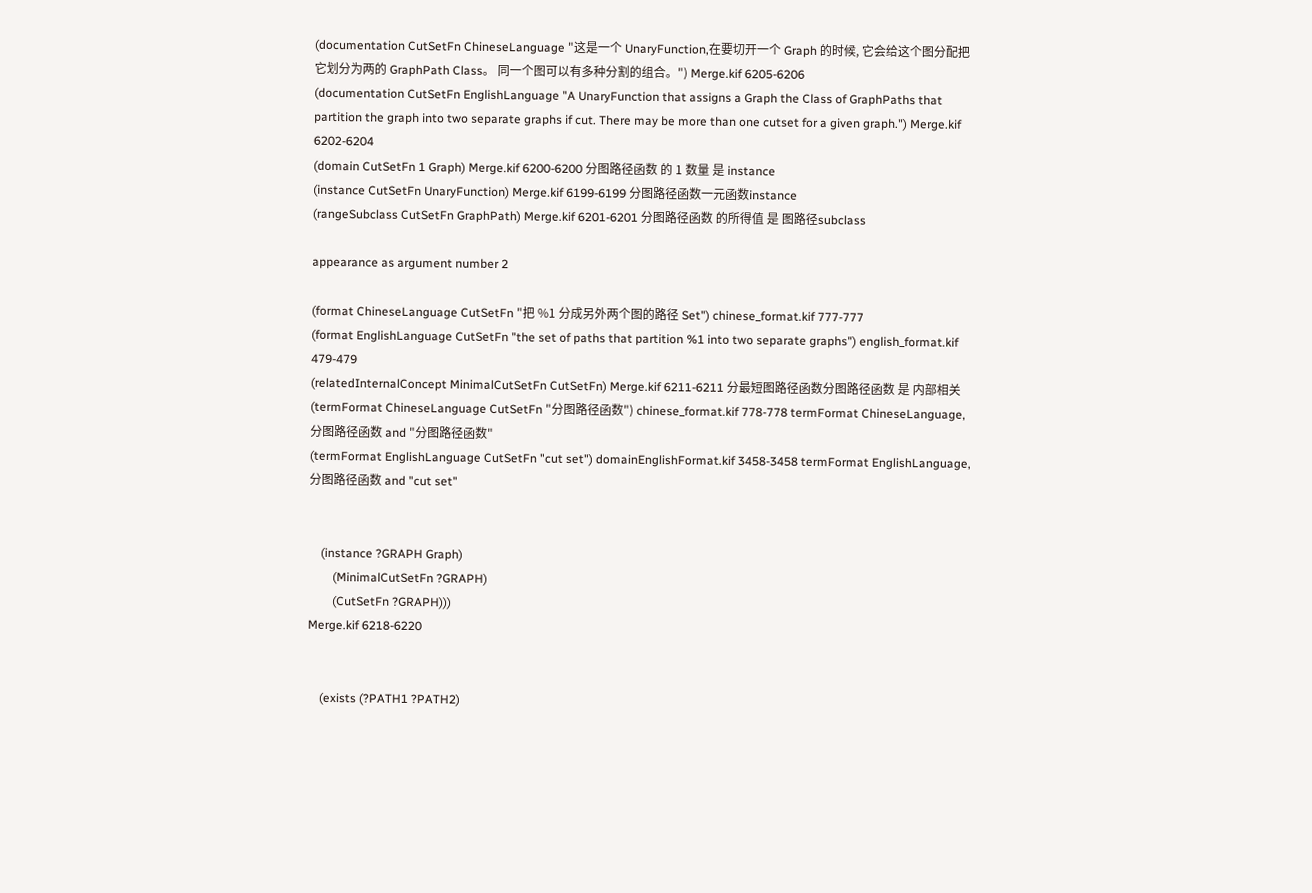(documentation CutSetFn ChineseLanguage "这是一个 UnaryFunction,在要切开一个 Graph 的时候, 它会给这个图分配把它划分为两的 GraphPath Class。 同一个图可以有多种分割的组合。") Merge.kif 6205-6206
(documentation CutSetFn EnglishLanguage "A UnaryFunction that assigns a Graph the Class of GraphPaths that partition the graph into two separate graphs if cut. There may be more than one cutset for a given graph.") Merge.kif 6202-6204
(domain CutSetFn 1 Graph) Merge.kif 6200-6200 分图路径函数 的 1 数量 是 instance
(instance CutSetFn UnaryFunction) Merge.kif 6199-6199 分图路径函数一元函数instance
(rangeSubclass CutSetFn GraphPath) Merge.kif 6201-6201 分图路径函数 的所得值 是 图路径subclass

appearance as argument number 2

(format ChineseLanguage CutSetFn "把 %1 分成另外两个图的路径 Set") chinese_format.kif 777-777
(format EnglishLanguage CutSetFn "the set of paths that partition %1 into two separate graphs") english_format.kif 479-479
(relatedInternalConcept MinimalCutSetFn CutSetFn) Merge.kif 6211-6211 分最短图路径函数分图路径函数 是 内部相关
(termFormat ChineseLanguage CutSetFn "分图路径函数") chinese_format.kif 778-778 termFormat ChineseLanguage, 分图路径函数 and "分图路径函数"
(termFormat EnglishLanguage CutSetFn "cut set") domainEnglishFormat.kif 3458-3458 termFormat EnglishLanguage, 分图路径函数 and "cut set"


    (instance ?GRAPH Graph)
        (MinimalCutSetFn ?GRAPH)
        (CutSetFn ?GRAPH)))
Merge.kif 6218-6220


    (exists (?PATH1 ?PATH2)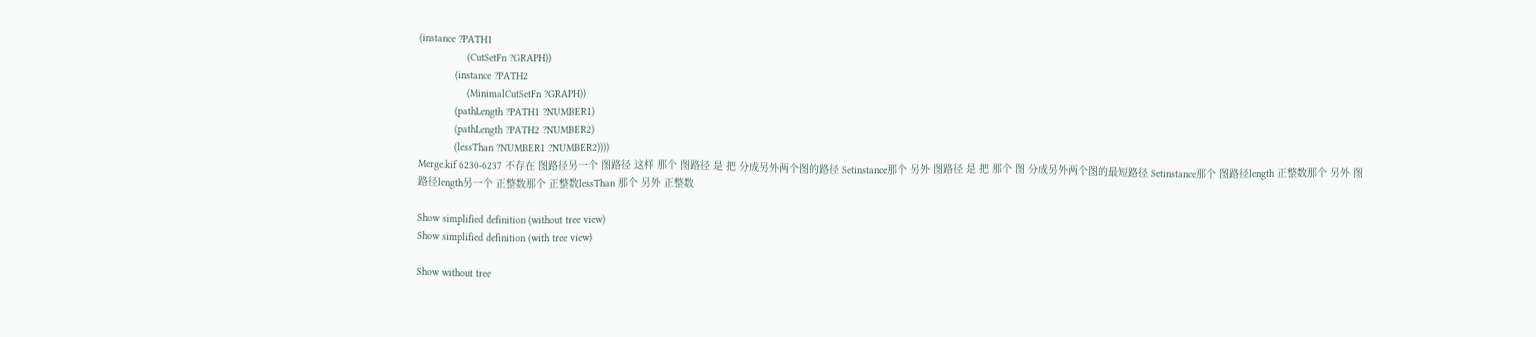(instance ?PATH1
                (CutSetFn ?GRAPH))
            (instance ?PATH2
                (MinimalCutSetFn ?GRAPH))
            (pathLength ?PATH1 ?NUMBER1)
            (pathLength ?PATH2 ?NUMBER2)
            (lessThan ?NUMBER1 ?NUMBER2))))
Merge.kif 6230-6237 不存在 图路径另一个 图路径 这样 那个 图路径 是 把 分成另外两个图的路径 Setinstance那个 另外 图路径 是 把 那个 图 分成另外两个图的最短路径 Setinstance那个 图路径length 正整数那个 另外 图路径length另一个 正整数那个 正整数lessThan 那个 另外 正整数

Show simplified definition (without tree view)
Show simplified definition (with tree view)

Show without tree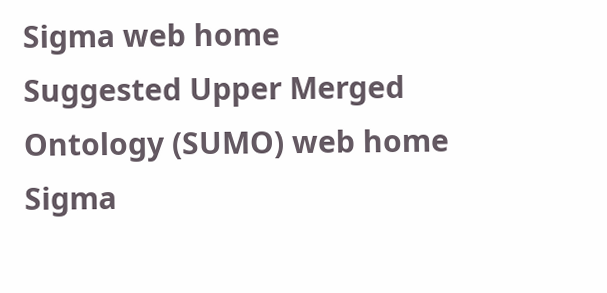Sigma web home      Suggested Upper Merged Ontology (SUMO) web home
Sigma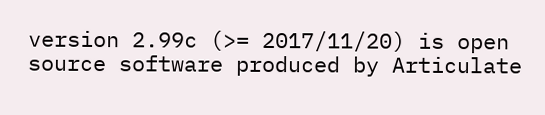version 2.99c (>= 2017/11/20) is open source software produced by Articulate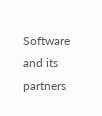Software and its partners